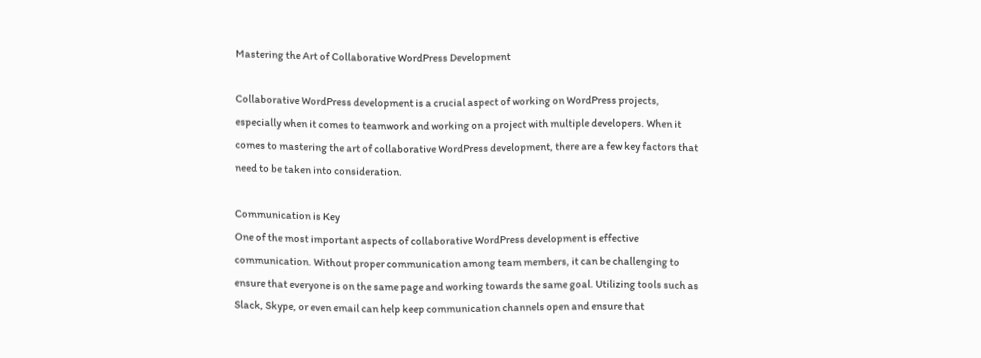Mastering the Art of Collaborative WordPress Development

Collaborative WordPress development is a crucial aspect of working on WordPress projects, especially when it comes to teamwork and working on a project with multiple developers. When it comes to mastering the art of collaborative WordPress development, there are a few key factors that need to be taken into consideration.

Communication is Key
One of the most important aspects of collaborative WordPress development is effective communication. Without proper communication among team members, it can be challenging to ensure that everyone is on the same page and working towards the same goal. Utilizing tools such as Slack, Skype, or even email can help keep communication channels open and ensure that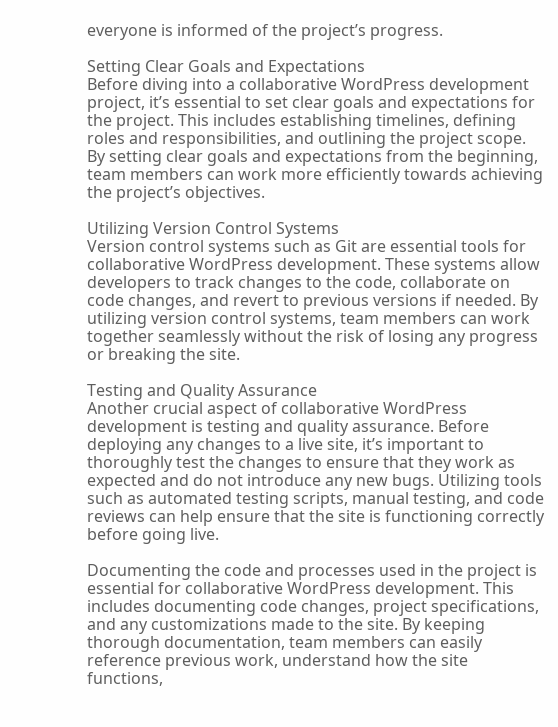everyone is informed of the project’s progress.

Setting Clear Goals and Expectations
Before diving into a collaborative WordPress development project, it’s essential to set clear goals and expectations for the project. This includes establishing timelines, defining roles and responsibilities, and outlining the project scope. By setting clear goals and expectations from the beginning, team members can work more efficiently towards achieving the project’s objectives.

Utilizing Version Control Systems
Version control systems such as Git are essential tools for collaborative WordPress development. These systems allow developers to track changes to the code, collaborate on code changes, and revert to previous versions if needed. By utilizing version control systems, team members can work together seamlessly without the risk of losing any progress or breaking the site.

Testing and Quality Assurance
Another crucial aspect of collaborative WordPress development is testing and quality assurance. Before deploying any changes to a live site, it’s important to thoroughly test the changes to ensure that they work as expected and do not introduce any new bugs. Utilizing tools such as automated testing scripts, manual testing, and code reviews can help ensure that the site is functioning correctly before going live.

Documenting the code and processes used in the project is essential for collaborative WordPress development. This includes documenting code changes, project specifications, and any customizations made to the site. By keeping thorough documentation, team members can easily reference previous work, understand how the site functions,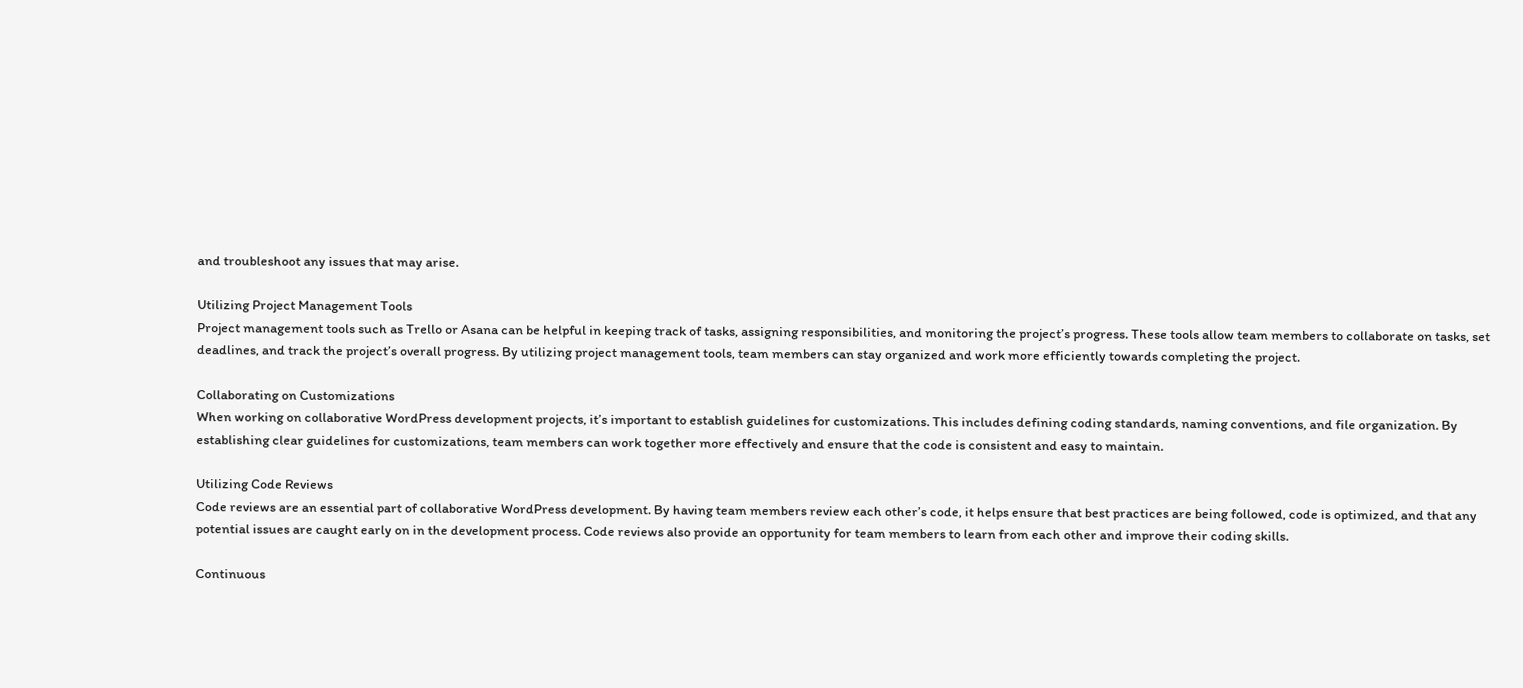and troubleshoot any issues that may arise.

Utilizing Project Management Tools
Project management tools such as Trello or Asana can be helpful in keeping track of tasks, assigning responsibilities, and monitoring the project’s progress. These tools allow team members to collaborate on tasks, set deadlines, and track the project’s overall progress. By utilizing project management tools, team members can stay organized and work more efficiently towards completing the project.

Collaborating on Customizations
When working on collaborative WordPress development projects, it’s important to establish guidelines for customizations. This includes defining coding standards, naming conventions, and file organization. By establishing clear guidelines for customizations, team members can work together more effectively and ensure that the code is consistent and easy to maintain.

Utilizing Code Reviews
Code reviews are an essential part of collaborative WordPress development. By having team members review each other’s code, it helps ensure that best practices are being followed, code is optimized, and that any potential issues are caught early on in the development process. Code reviews also provide an opportunity for team members to learn from each other and improve their coding skills.

Continuous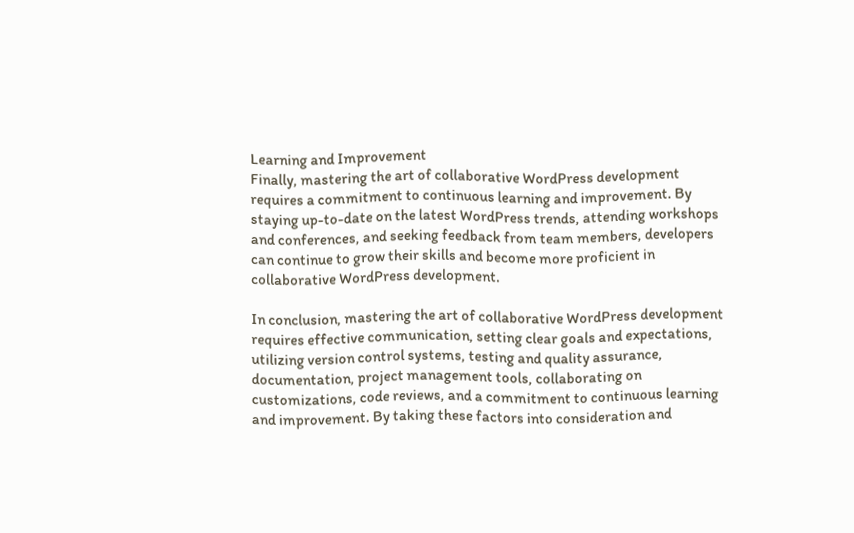Learning and Improvement
Finally, mastering the art of collaborative WordPress development requires a commitment to continuous learning and improvement. By staying up-to-date on the latest WordPress trends, attending workshops and conferences, and seeking feedback from team members, developers can continue to grow their skills and become more proficient in collaborative WordPress development.

In conclusion, mastering the art of collaborative WordPress development requires effective communication, setting clear goals and expectations, utilizing version control systems, testing and quality assurance, documentation, project management tools, collaborating on customizations, code reviews, and a commitment to continuous learning and improvement. By taking these factors into consideration and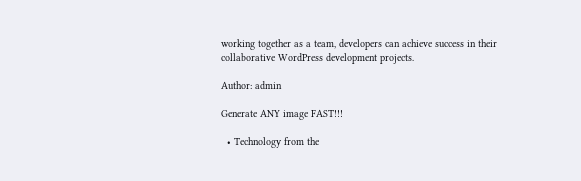working together as a team, developers can achieve success in their collaborative WordPress development projects.

Author: admin

Generate ANY image FAST!!!

  • Technology from the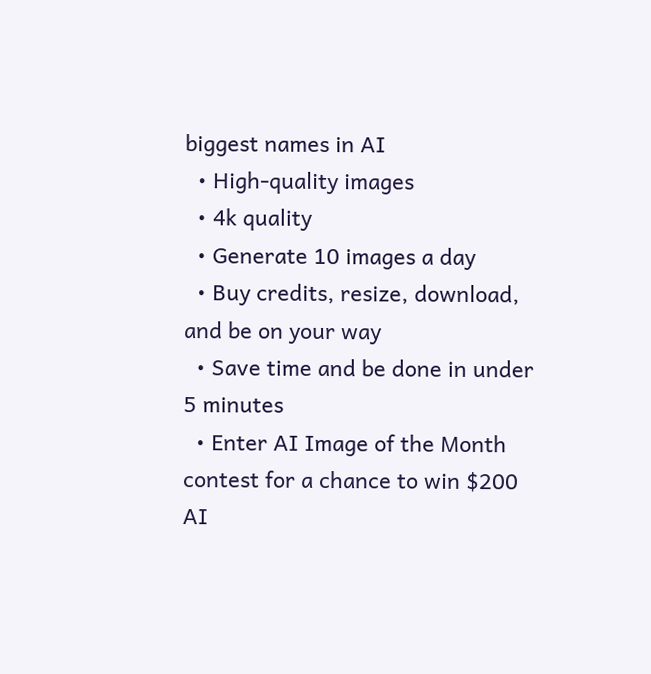biggest names in AI
  • High-quality images
  • 4k quality
  • Generate 10 images a day
  • Buy credits, resize, download, and be on your way
  • Save time and be done in under 5 minutes
  • Enter AI Image of the Month contest for a chance to win $200 AI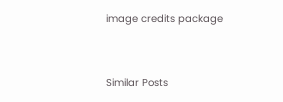image credits package



Similar Posts